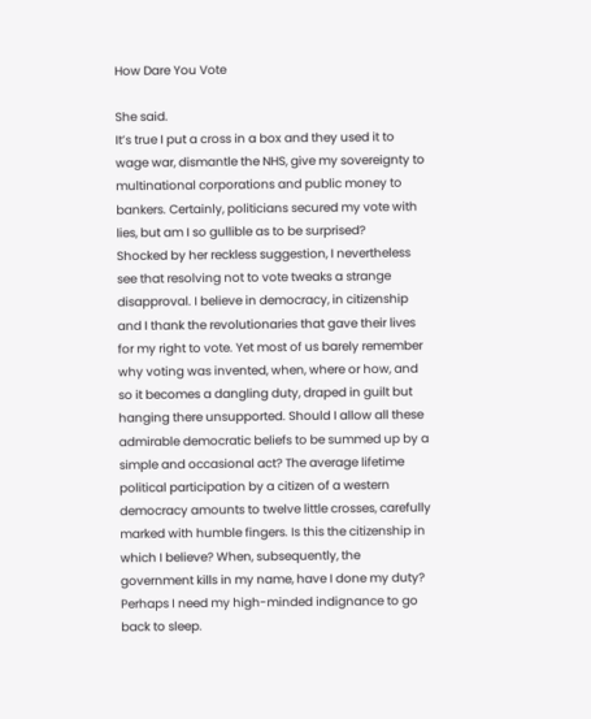How Dare You Vote

She said.
It’s true I put a cross in a box and they used it to wage war, dismantle the NHS, give my sovereignty to multinational corporations and public money to bankers. Certainly, politicians secured my vote with lies, but am I so gullible as to be surprised?
Shocked by her reckless suggestion, I nevertheless see that resolving not to vote tweaks a strange disapproval. I believe in democracy, in citizenship and I thank the revolutionaries that gave their lives for my right to vote. Yet most of us barely remember why voting was invented, when, where or how, and so it becomes a dangling duty, draped in guilt but hanging there unsupported. Should I allow all these admirable democratic beliefs to be summed up by a simple and occasional act? The average lifetime political participation by a citizen of a western democracy amounts to twelve little crosses, carefully marked with humble fingers. Is this the citizenship in which I believe? When, subsequently, the government kills in my name, have I done my duty? Perhaps I need my high-minded indignance to go back to sleep.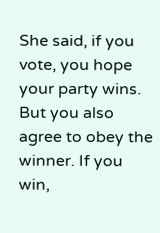She said, if you vote, you hope your party wins. But you also agree to obey the winner. If you win,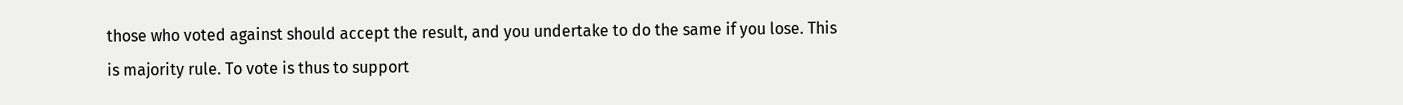those who voted against should accept the result, and you undertake to do the same if you lose. This is majority rule. To vote is thus to support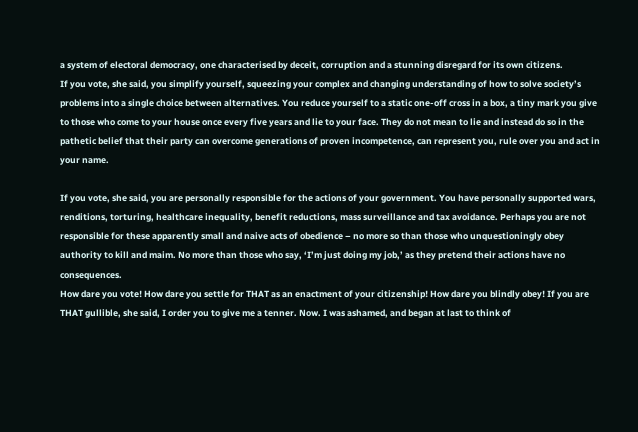a system of electoral democracy, one characterised by deceit, corruption and a stunning disregard for its own citizens.
If you vote, she said, you simplify yourself, squeezing your complex and changing understanding of how to solve society’s problems into a single choice between alternatives. You reduce yourself to a static one-off cross in a box, a tiny mark you give to those who come to your house once every five years and lie to your face. They do not mean to lie and instead do so in the pathetic belief that their party can overcome generations of proven incompetence, can represent you, rule over you and act in your name.

If you vote, she said, you are personally responsible for the actions of your government. You have personally supported wars, renditions, torturing, healthcare inequality, benefit reductions, mass surveillance and tax avoidance. Perhaps you are not responsible for these apparently small and naive acts of obedience – no more so than those who unquestioningly obey authority to kill and maim. No more than those who say, ‘I’m just doing my job,’ as they pretend their actions have no consequences.
How dare you vote! How dare you settle for THAT as an enactment of your citizenship! How dare you blindly obey! If you are THAT gullible, she said, I order you to give me a tenner. Now. I was ashamed, and began at last to think of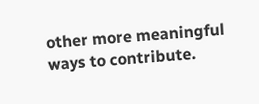other more meaningful ways to contribute.